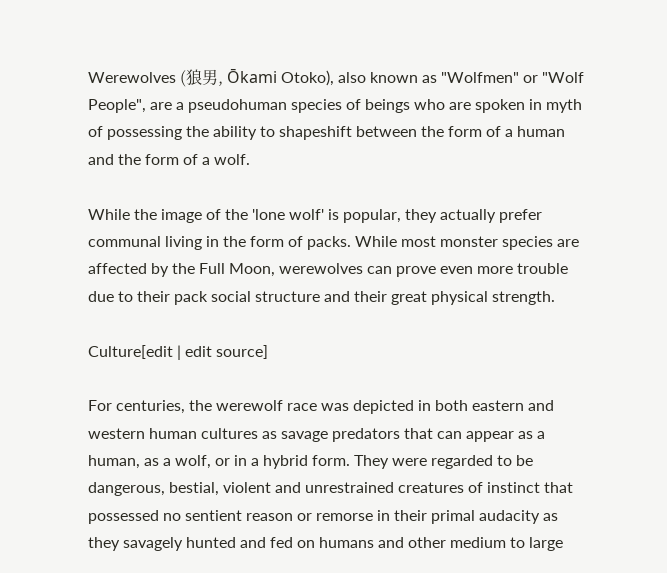Werewolves (狼男, Ōkami Otoko), also known as "Wolfmen" or "Wolf People", are a pseudohuman species of beings who are spoken in myth of possessing the ability to shapeshift between the form of a human and the form of a wolf.

While the image of the 'lone wolf' is popular, they actually prefer communal living in the form of packs. While most monster species are affected by the Full Moon, werewolves can prove even more trouble due to their pack social structure and their great physical strength.

Culture[edit | edit source]

For centuries, the werewolf race was depicted in both eastern and western human cultures as savage predators that can appear as a human, as a wolf, or in a hybrid form. They were regarded to be dangerous, bestial, violent and unrestrained creatures of instinct that possessed no sentient reason or remorse in their primal audacity as they savagely hunted and fed on humans and other medium to large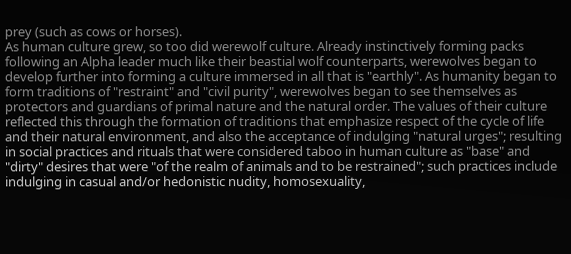prey (such as cows or horses).
As human culture grew, so too did werewolf culture. Already instinctively forming packs following an Alpha leader much like their beastial wolf counterparts, werewolves began to develop further into forming a culture immersed in all that is "earthly". As humanity began to form traditions of "restraint" and "civil purity", werewolves began to see themselves as protectors and guardians of primal nature and the natural order. The values of their culture reflected this through the formation of traditions that emphasize respect of the cycle of life and their natural environment, and also the acceptance of indulging "natural urges"; resulting in social practices and rituals that were considered taboo in human culture as "base" and "dirty" desires that were "of the realm of animals and to be restrained"; such practices include indulging in casual and/or hedonistic nudity, homosexuality,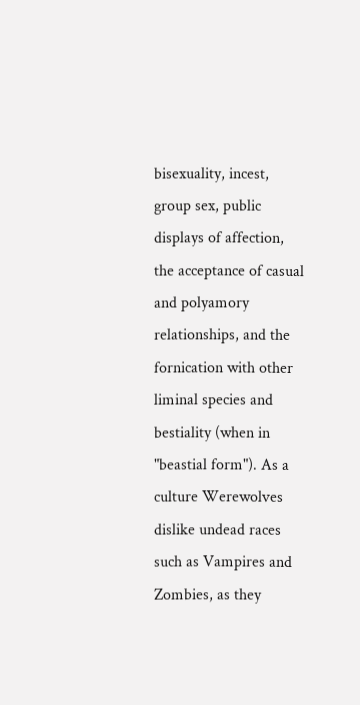bisexuality, incest, group sex, public displays of affection, the acceptance of casual and polyamory relationships, and the fornication with other liminal species and bestiality (when in "beastial form"). As a culture Werewolves dislike undead races such as Vampires and Zombies, as they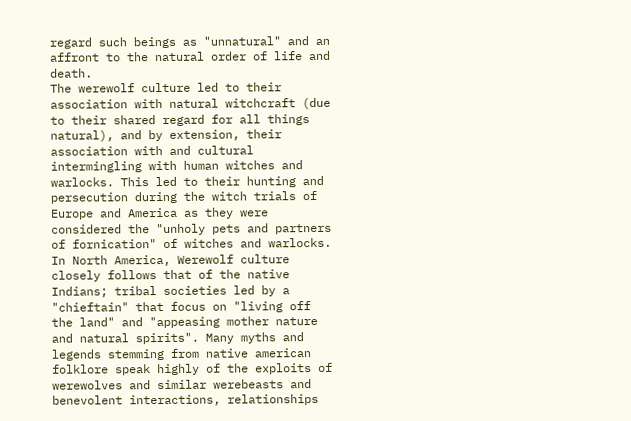regard such beings as "unnatural" and an affront to the natural order of life and death.
The werewolf culture led to their association with natural witchcraft (due to their shared regard for all things natural), and by extension, their association with and cultural intermingling with human witches and warlocks. This led to their hunting and persecution during the witch trials of Europe and America as they were considered the "unholy pets and partners of fornication" of witches and warlocks. In North America, Werewolf culture closely follows that of the native Indians; tribal societies led by a "chieftain" that focus on "living off the land" and "appeasing mother nature and natural spirits". Many myths and legends stemming from native american folklore speak highly of the exploits of werewolves and similar werebeasts and benevolent interactions, relationships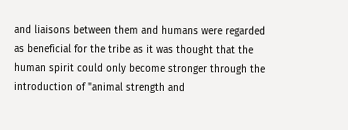and liaisons between them and humans were regarded as beneficial for the tribe as it was thought that the human spirit could only become stronger through the introduction of "animal strength and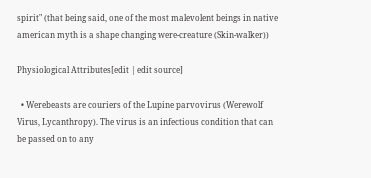spirit" (that being said, one of the most malevolent beings in native american myth is a shape changing were-creature (Skin-walker))

Physiological Attributes[edit | edit source]

  • Werebeasts are couriers of the Lupine parvovirus (Werewolf Virus, Lycanthropy). The virus is an infectious condition that can be passed on to any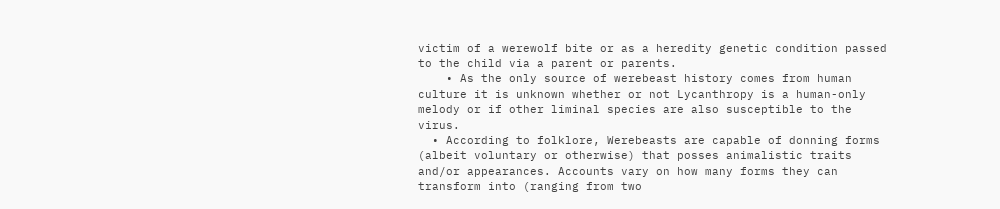victim of a werewolf bite or as a heredity genetic condition passed to the child via a parent or parents.
    • As the only source of werebeast history comes from human culture it is unknown whether or not Lycanthropy is a human-only melody or if other liminal species are also susceptible to the virus.
  • According to folklore, Werebeasts are capable of donning forms (albeit voluntary or otherwise) that posses animalistic traits and/or appearances. Accounts vary on how many forms they can transform into (ranging from two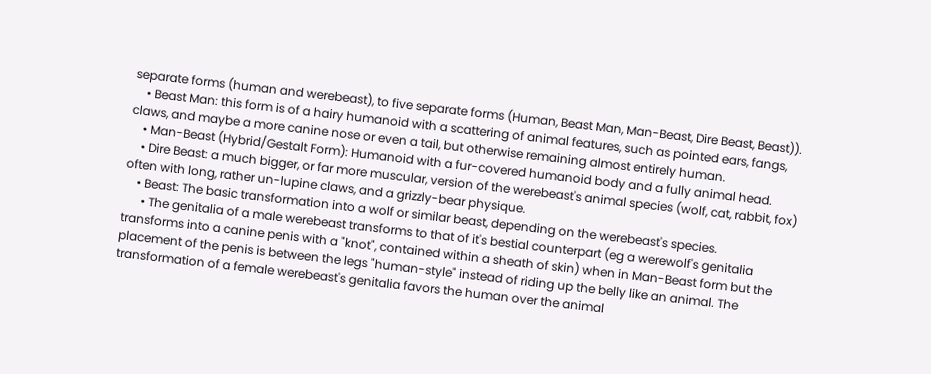separate forms (human and werebeast), to five separate forms (Human, Beast Man, Man-Beast, Dire Beast, Beast)).
    • Beast Man: this form is of a hairy humanoid with a scattering of animal features, such as pointed ears, fangs, claws, and maybe a more canine nose or even a tail, but otherwise remaining almost entirely human.
    • Man-Beast (Hybrid/Gestalt Form): Humanoid with a fur-covered humanoid body and a fully animal head.
    • Dire Beast: a much bigger, or far more muscular, version of the werebeast's animal species (wolf, cat, rabbit, fox) often with long, rather un-lupine claws, and a grizzly-bear physique.
    • Beast: The basic transformation into a wolf or similar beast, depending on the werebeast's species.
      • The genitalia of a male werebeast transforms to that of it's bestial counterpart (eg a werewolf's genitalia transforms into a canine penis with a "knot", contained within a sheath of skin) when in Man-Beast form but the placement of the penis is between the legs "human-style" instead of riding up the belly like an animal. The transformation of a female werebeast's genitalia favors the human over the animal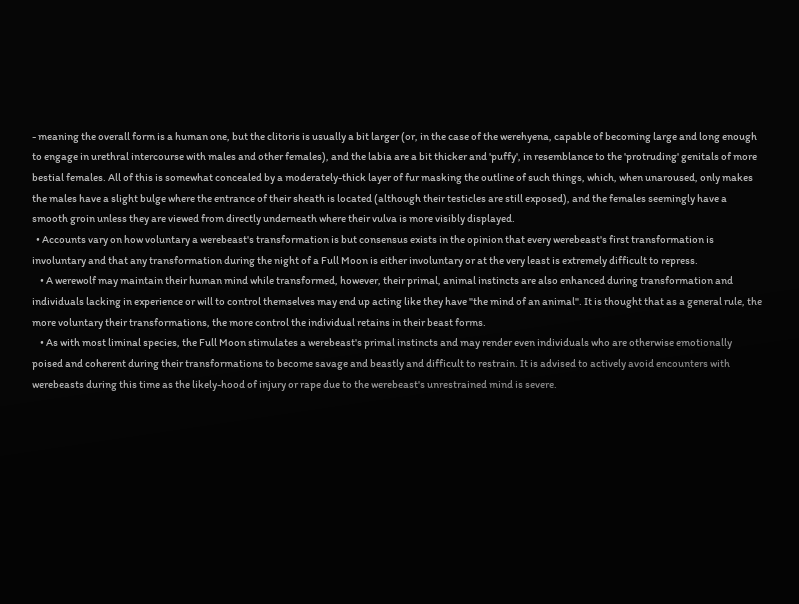- meaning the overall form is a human one, but the clitoris is usually a bit larger (or, in the case of the werehyena, capable of becoming large and long enough to engage in urethral intercourse with males and other females), and the labia are a bit thicker and 'puffy', in resemblance to the 'protruding' genitals of more bestial females. All of this is somewhat concealed by a moderately-thick layer of fur masking the outline of such things, which, when unaroused, only makes the males have a slight bulge where the entrance of their sheath is located (although their testicles are still exposed), and the females seemingly have a smooth groin unless they are viewed from directly underneath where their vulva is more visibly displayed.
  • Accounts vary on how voluntary a werebeast's transformation is but consensus exists in the opinion that every werebeast's first transformation is involuntary and that any transformation during the night of a Full Moon is either involuntary or at the very least is extremely difficult to repress.
    • A werewolf may maintain their human mind while transformed, however, their primal, animal instincts are also enhanced during transformation and individuals lacking in experience or will to control themselves may end up acting like they have "the mind of an animal". It is thought that as a general rule, the more voluntary their transformations, the more control the individual retains in their beast forms.
    • As with most liminal species, the Full Moon stimulates a werebeast's primal instincts and may render even individuals who are otherwise emotionally poised and coherent during their transformations to become savage and beastly and difficult to restrain. It is advised to actively avoid encounters with werebeasts during this time as the likely-hood of injury or rape due to the werebeast's unrestrained mind is severe.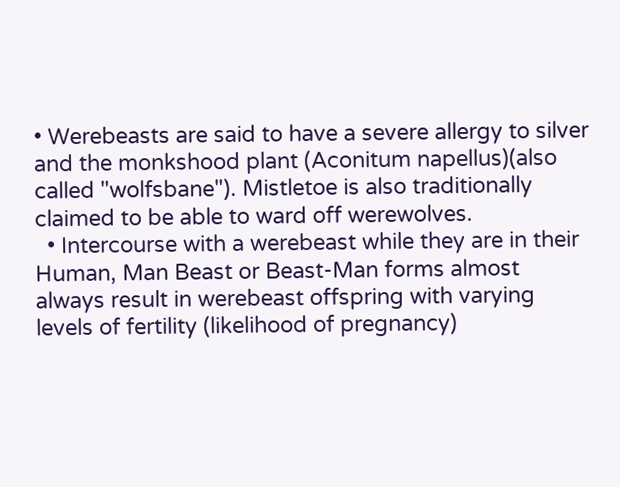• Werebeasts are said to have a severe allergy to silver and the monkshood plant (Aconitum napellus)(also called "wolfsbane"). Mistletoe is also traditionally claimed to be able to ward off werewolves.
  • Intercourse with a werebeast while they are in their Human, Man Beast or Beast-Man forms almost always result in werebeast offspring with varying levels of fertility (likelihood of pregnancy)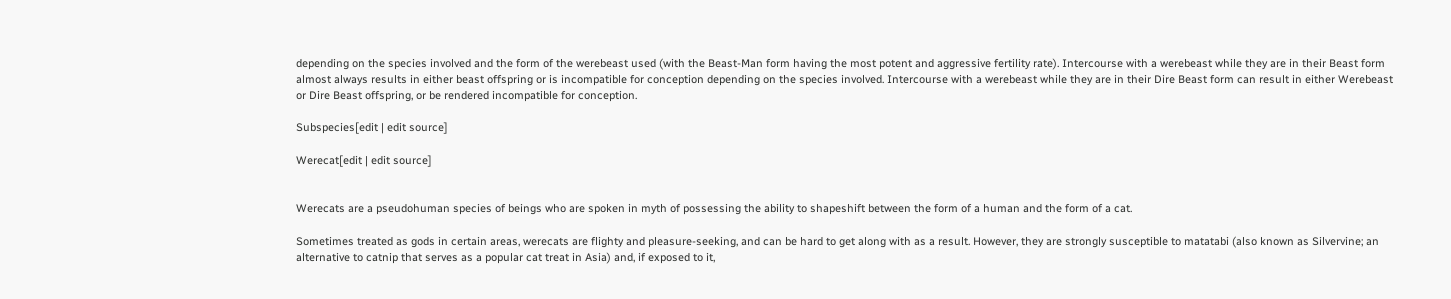depending on the species involved and the form of the werebeast used (with the Beast-Man form having the most potent and aggressive fertility rate). Intercourse with a werebeast while they are in their Beast form almost always results in either beast offspring or is incompatible for conception depending on the species involved. Intercourse with a werebeast while they are in their Dire Beast form can result in either Werebeast or Dire Beast offspring, or be rendered incompatible for conception.

Subspecies[edit | edit source]

Werecat[edit | edit source]


Werecats are a pseudohuman species of beings who are spoken in myth of possessing the ability to shapeshift between the form of a human and the form of a cat.

Sometimes treated as gods in certain areas, werecats are flighty and pleasure-seeking, and can be hard to get along with as a result. However, they are strongly susceptible to matatabi (also known as Silvervine; an alternative to catnip that serves as a popular cat treat in Asia) and, if exposed to it,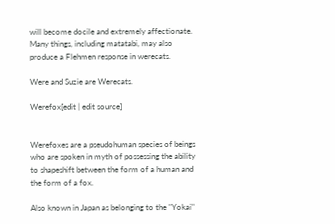will become docile and extremely affectionate. Many things, including matatabi, may also produce a Flehmen response in werecats.

Were and Suzie are Werecats.

Werefox[edit | edit source]


Werefoxes are a pseudohuman species of beings who are spoken in myth of possessing the ability to shapeshift between the form of a human and the form of a fox.

Also known in Japan as belonging to the "Yokai"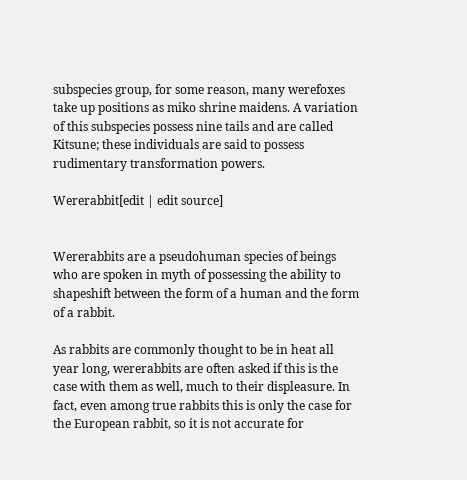subspecies group, for some reason, many werefoxes take up positions as miko shrine maidens. A variation of this subspecies possess nine tails and are called Kitsune; these individuals are said to possess rudimentary transformation powers.

Wererabbit[edit | edit source]


Wererabbits are a pseudohuman species of beings who are spoken in myth of possessing the ability to shapeshift between the form of a human and the form of a rabbit.

As rabbits are commonly thought to be in heat all year long, wererabbits are often asked if this is the case with them as well, much to their displeasure. In fact, even among true rabbits this is only the case for the European rabbit, so it is not accurate for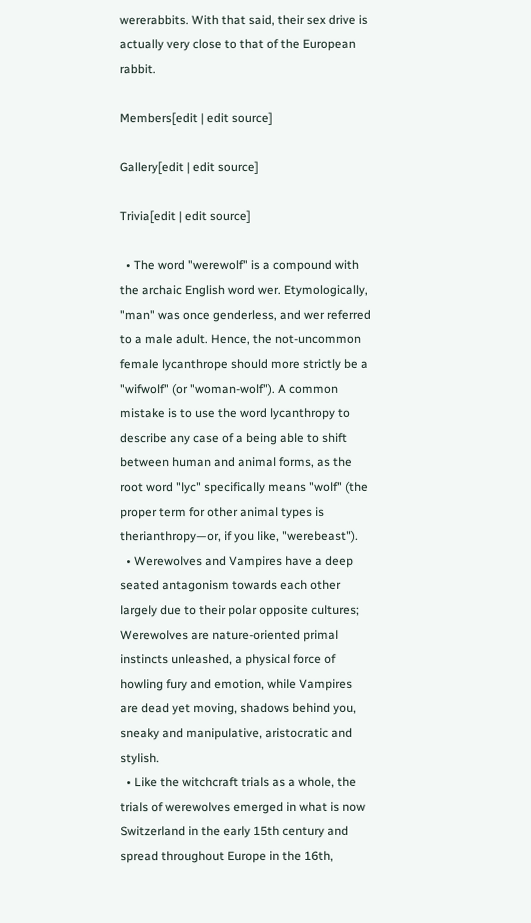wererabbits. With that said, their sex drive is actually very close to that of the European rabbit.

Members[edit | edit source]

Gallery[edit | edit source]

Trivia[edit | edit source]

  • The word "werewolf" is a compound with the archaic English word wer. Etymologically, "man" was once genderless, and wer referred to a male adult. Hence, the not-uncommon female lycanthrope should more strictly be a "wifwolf" (or "woman-wolf"). A common mistake is to use the word lycanthropy to describe any case of a being able to shift between human and animal forms, as the root word "lyc" specifically means "wolf" (the proper term for other animal types is therianthropy—or, if you like, "werebeast").
  • Werewolves and Vampires have a deep seated antagonism towards each other largely due to their polar opposite cultures; Werewolves are nature-oriented primal instincts unleashed, a physical force of howling fury and emotion, while Vampires are dead yet moving, shadows behind you, sneaky and manipulative, aristocratic and stylish.
  • Like the witchcraft trials as a whole, the trials of werewolves emerged in what is now Switzerland in the early 15th century and spread throughout Europe in the 16th,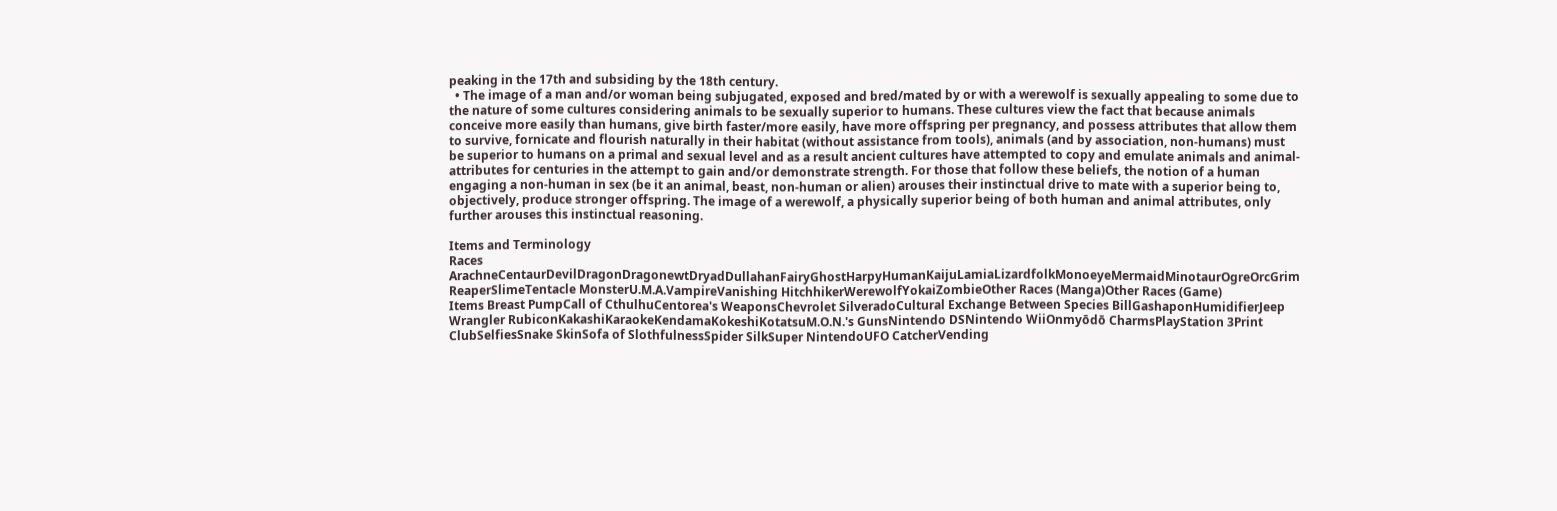peaking in the 17th and subsiding by the 18th century.
  • The image of a man and/or woman being subjugated, exposed and bred/mated by or with a werewolf is sexually appealing to some due to the nature of some cultures considering animals to be sexually superior to humans. These cultures view the fact that because animals conceive more easily than humans, give birth faster/more easily, have more offspring per pregnancy, and possess attributes that allow them to survive, fornicate and flourish naturally in their habitat (without assistance from tools), animals (and by association, non-humans) must be superior to humans on a primal and sexual level and as a result ancient cultures have attempted to copy and emulate animals and animal-attributes for centuries in the attempt to gain and/or demonstrate strength. For those that follow these beliefs, the notion of a human engaging a non-human in sex (be it an animal, beast, non-human or alien) arouses their instinctual drive to mate with a superior being to, objectively, produce stronger offspring. The image of a werewolf, a physically superior being of both human and animal attributes, only further arouses this instinctual reasoning.

Items and Terminology
Races ArachneCentaurDevilDragonDragonewtDryadDullahanFairyGhostHarpyHumanKaijuLamiaLizardfolkMonoeyeMermaidMinotaurOgreOrcGrim ReaperSlimeTentacle MonsterU.M.A.VampireVanishing HitchhikerWerewolfYokaiZombieOther Races (Manga)Other Races (Game)
Items Breast PumpCall of CthulhuCentorea's WeaponsChevrolet SilveradoCultural Exchange Between Species BillGashaponHumidifierJeep Wrangler RubiconKakashiKaraokeKendamaKokeshiKotatsuM.O.N.'s GunsNintendo DSNintendo WiiOnmyōdō CharmsPlayStation 3Print ClubSelfiesSnake SkinSofa of SlothfulnessSpider SilkSuper NintendoUFO CatcherVending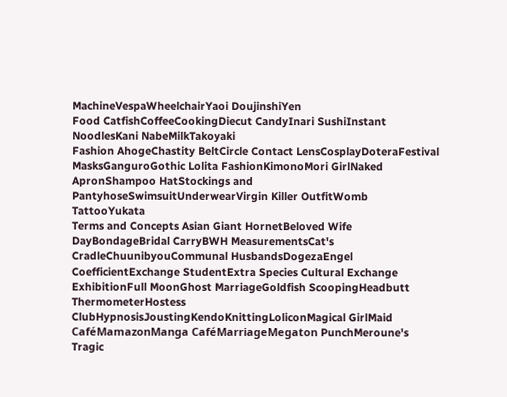MachineVespaWheelchairYaoi DoujinshiYen
Food CatfishCoffeeCookingDiecut CandyInari SushiInstant NoodlesKani NabeMilkTakoyaki
Fashion AhogeChastity BeltCircle Contact LensCosplayDoteraFestival MasksGanguroGothic Lolita FashionKimonoMori GirlNaked ApronShampoo HatStockings and PantyhoseSwimsuitUnderwearVirgin Killer OutfitWomb TattooYukata
Terms and Concepts Asian Giant HornetBeloved Wife DayBondageBridal CarryBWH MeasurementsCat's CradleChuunibyouCommunal HusbandsDogezaEngel CoefficientExchange StudentExtra Species Cultural Exchange ExhibitionFull MoonGhost MarriageGoldfish ScoopingHeadbutt ThermometerHostess ClubHypnosisJoustingKendoKnittingLoliconMagical GirlMaid CaféMamazonManga CaféMarriageMegaton PunchMeroune's Tragic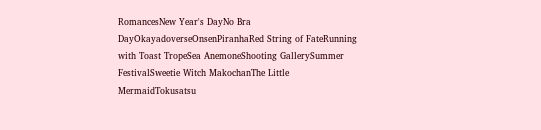RomancesNew Year's DayNo Bra DayOkayadoverseOnsenPiranhaRed String of FateRunning with Toast TropeSea AnemoneShooting GallerySummer FestivalSweetie Witch MakochanThe Little MermaidTokusatsu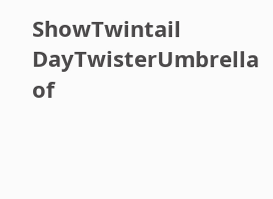ShowTwintail DayTwisterUmbrella of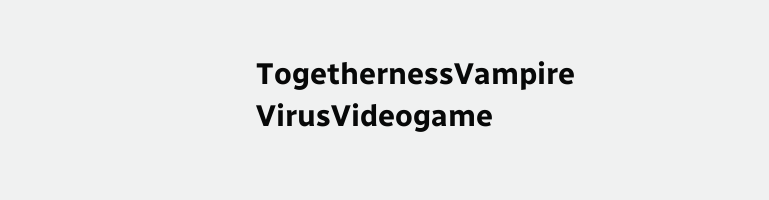TogethernessVampire VirusVideogame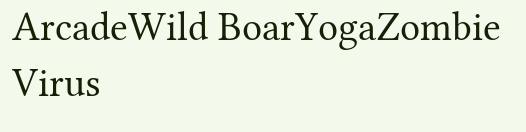ArcadeWild BoarYogaZombie Virus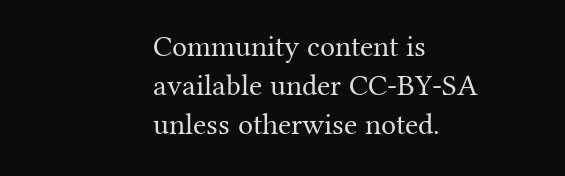Community content is available under CC-BY-SA unless otherwise noted.